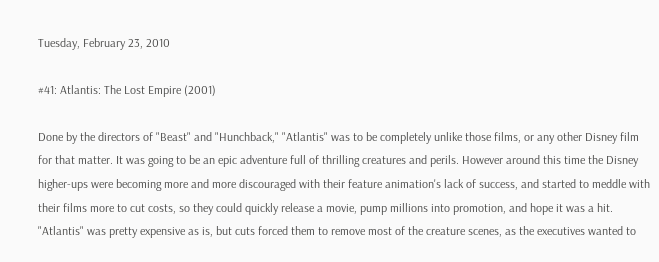Tuesday, February 23, 2010

#41: Atlantis: The Lost Empire (2001)

Done by the directors of "Beast" and "Hunchback," "Atlantis" was to be completely unlike those films, or any other Disney film for that matter. It was going to be an epic adventure full of thrilling creatures and perils. However around this time the Disney higher-ups were becoming more and more discouraged with their feature animation's lack of success, and started to meddle with their films more to cut costs, so they could quickly release a movie, pump millions into promotion, and hope it was a hit. "Atlantis" was pretty expensive as is, but cuts forced them to remove most of the creature scenes, as the executives wanted to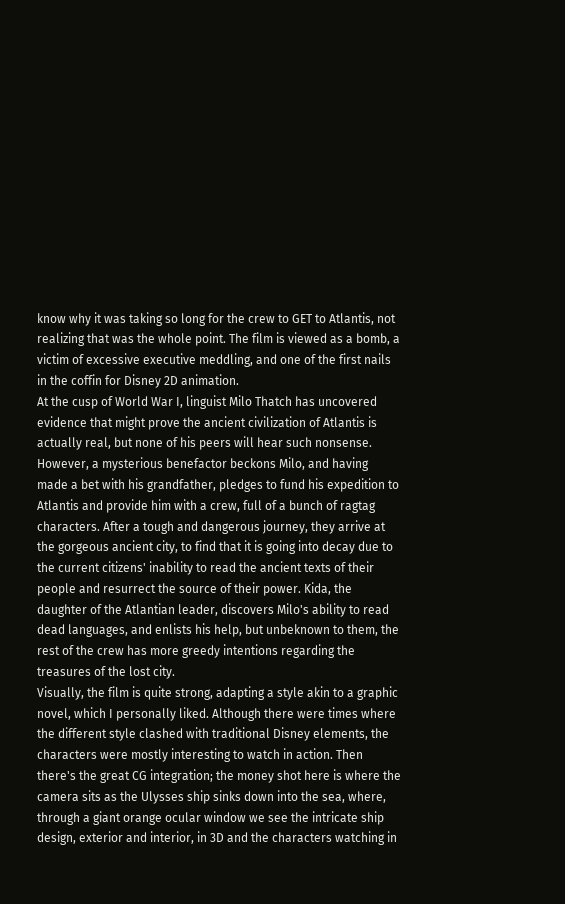know why it was taking so long for the crew to GET to Atlantis, not realizing that was the whole point. The film is viewed as a bomb, a victim of excessive executive meddling, and one of the first nails in the coffin for Disney 2D animation.
At the cusp of World War I, linguist Milo Thatch has uncovered evidence that might prove the ancient civilization of Atlantis is actually real, but none of his peers will hear such nonsense. However, a mysterious benefactor beckons Milo, and having made a bet with his grandfather, pledges to fund his expedition to Atlantis and provide him with a crew, full of a bunch of ragtag characters. After a tough and dangerous journey, they arrive at the gorgeous ancient city, to find that it is going into decay due to the current citizens' inability to read the ancient texts of their people and resurrect the source of their power. Kida, the daughter of the Atlantian leader, discovers Milo's ability to read dead languages, and enlists his help, but unbeknown to them, the rest of the crew has more greedy intentions regarding the treasures of the lost city.
Visually, the film is quite strong, adapting a style akin to a graphic novel, which I personally liked. Although there were times where the different style clashed with traditional Disney elements, the characters were mostly interesting to watch in action. Then there's the great CG integration; the money shot here is where the camera sits as the Ulysses ship sinks down into the sea, where, through a giant orange ocular window we see the intricate ship design, exterior and interior, in 3D and the characters watching in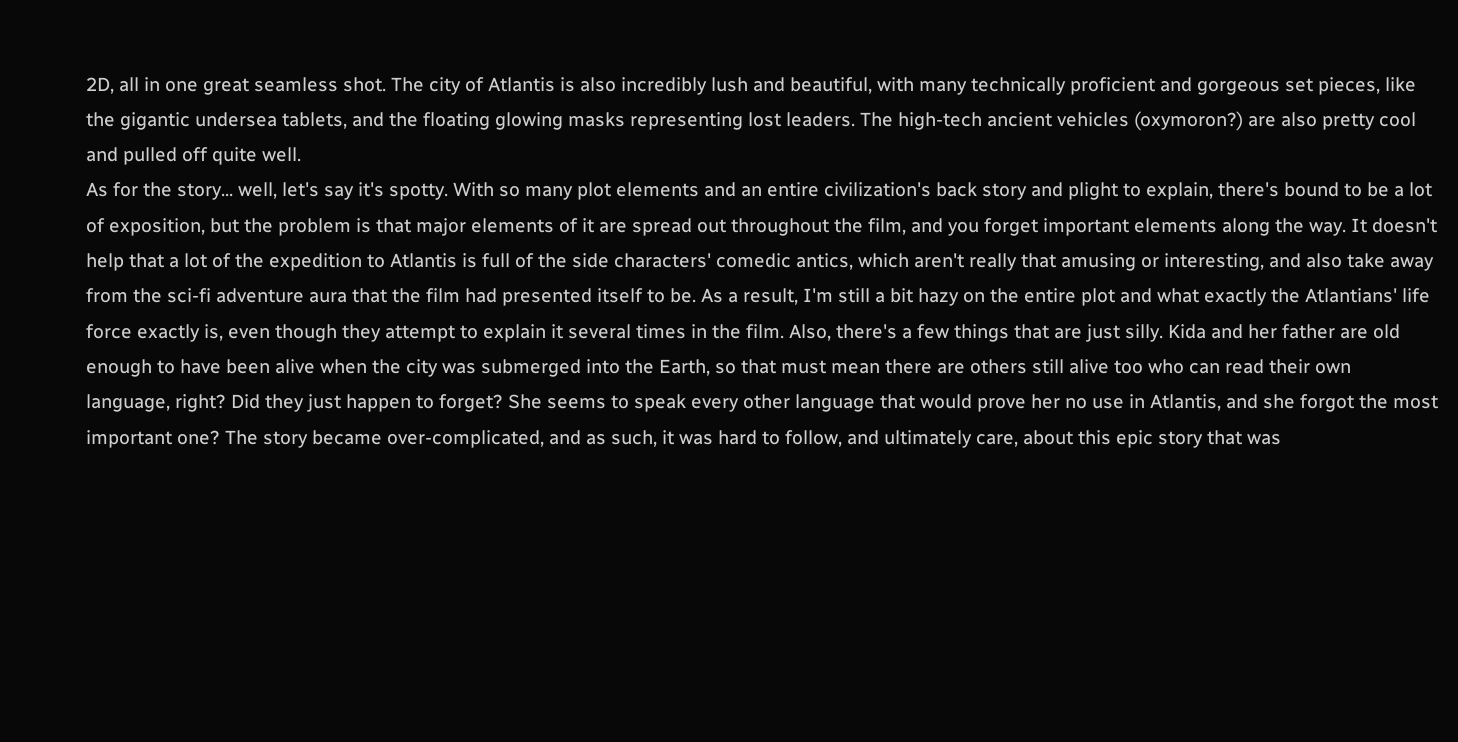2D, all in one great seamless shot. The city of Atlantis is also incredibly lush and beautiful, with many technically proficient and gorgeous set pieces, like the gigantic undersea tablets, and the floating glowing masks representing lost leaders. The high-tech ancient vehicles (oxymoron?) are also pretty cool and pulled off quite well.
As for the story... well, let's say it's spotty. With so many plot elements and an entire civilization's back story and plight to explain, there's bound to be a lot of exposition, but the problem is that major elements of it are spread out throughout the film, and you forget important elements along the way. It doesn't help that a lot of the expedition to Atlantis is full of the side characters' comedic antics, which aren't really that amusing or interesting, and also take away from the sci-fi adventure aura that the film had presented itself to be. As a result, I'm still a bit hazy on the entire plot and what exactly the Atlantians' life force exactly is, even though they attempt to explain it several times in the film. Also, there's a few things that are just silly. Kida and her father are old enough to have been alive when the city was submerged into the Earth, so that must mean there are others still alive too who can read their own language, right? Did they just happen to forget? She seems to speak every other language that would prove her no use in Atlantis, and she forgot the most important one? The story became over-complicated, and as such, it was hard to follow, and ultimately care, about this epic story that was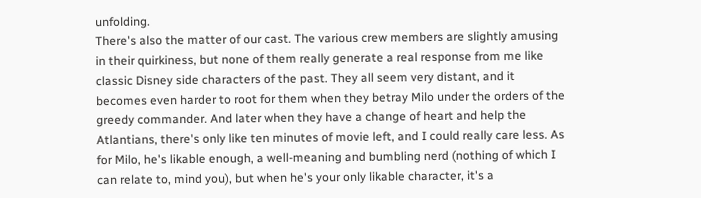unfolding.
There's also the matter of our cast. The various crew members are slightly amusing in their quirkiness, but none of them really generate a real response from me like classic Disney side characters of the past. They all seem very distant, and it becomes even harder to root for them when they betray Milo under the orders of the greedy commander. And later when they have a change of heart and help the Atlantians, there's only like ten minutes of movie left, and I could really care less. As for Milo, he's likable enough, a well-meaning and bumbling nerd (nothing of which I can relate to, mind you), but when he's your only likable character, it's a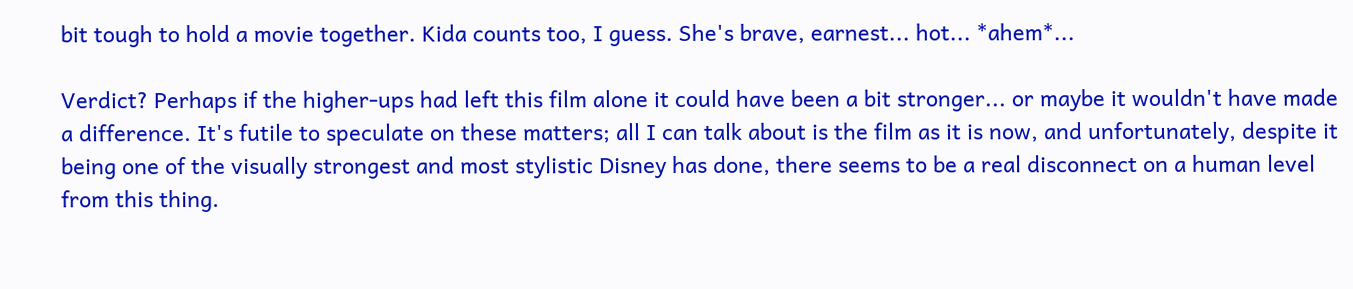bit tough to hold a movie together. Kida counts too, I guess. She's brave, earnest... hot... *ahem*...

Verdict? Perhaps if the higher-ups had left this film alone it could have been a bit stronger... or maybe it wouldn't have made a difference. It's futile to speculate on these matters; all I can talk about is the film as it is now, and unfortunately, despite it being one of the visually strongest and most stylistic Disney has done, there seems to be a real disconnect on a human level from this thing.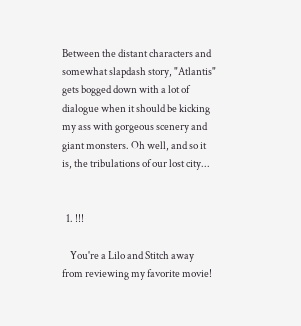Between the distant characters and somewhat slapdash story, "Atlantis" gets bogged down with a lot of dialogue when it should be kicking my ass with gorgeous scenery and giant monsters. Oh well, and so it is, the tribulations of our lost city...


  1. !!!

    You're a Lilo and Stitch away from reviewing my favorite movie!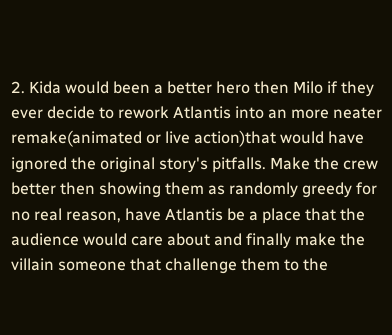2. Kida would been a better hero then Milo if they ever decide to rework Atlantis into an more neater remake(animated or live action)that would have ignored the original story's pitfalls. Make the crew better then showing them as randomly greedy for no real reason, have Atlantis be a place that the audience would care about and finally make the villain someone that challenge them to the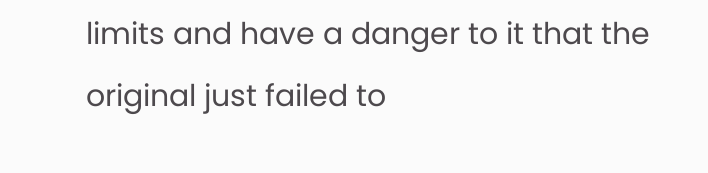limits and have a danger to it that the original just failed to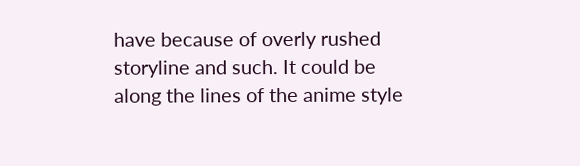have because of overly rushed storyline and such. It could be along the lines of the anime style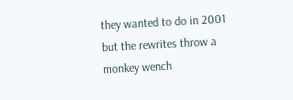they wanted to do in 2001 but the rewrites throw a monkey wench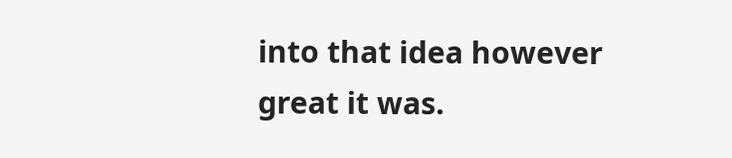into that idea however great it was.